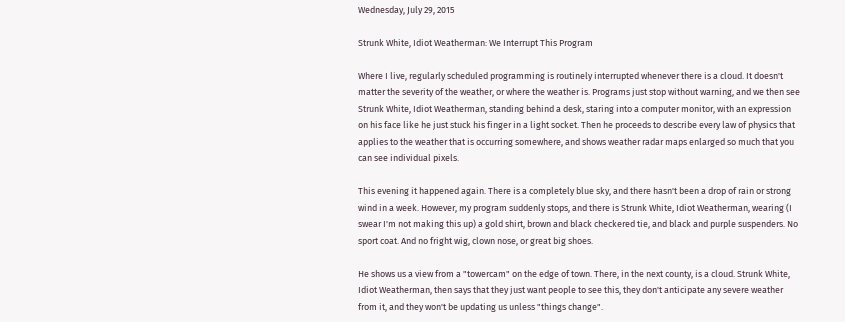Wednesday, July 29, 2015

Strunk White, Idiot Weatherman: We Interrupt This Program

Where I live, regularly scheduled programming is routinely interrupted whenever there is a cloud. It doesn't matter the severity of the weather, or where the weather is. Programs just stop without warning, and we then see Strunk White, Idiot Weatherman, standing behind a desk, staring into a computer monitor, with an expression on his face like he just stuck his finger in a light socket. Then he proceeds to describe every law of physics that applies to the weather that is occurring somewhere, and shows weather radar maps enlarged so much that you can see individual pixels.

This evening it happened again. There is a completely blue sky, and there hasn't been a drop of rain or strong wind in a week. However, my program suddenly stops, and there is Strunk White, Idiot Weatherman, wearing (I swear I'm not making this up) a gold shirt, brown and black checkered tie, and black and purple suspenders. No sport coat. And no fright wig, clown nose, or great big shoes.

He shows us a view from a "towercam" on the edge of town. There, in the next county, is a cloud. Strunk White, Idiot Weatherman, then says that they just want people to see this, they don't anticipate any severe weather from it, and they won't be updating us unless "things change".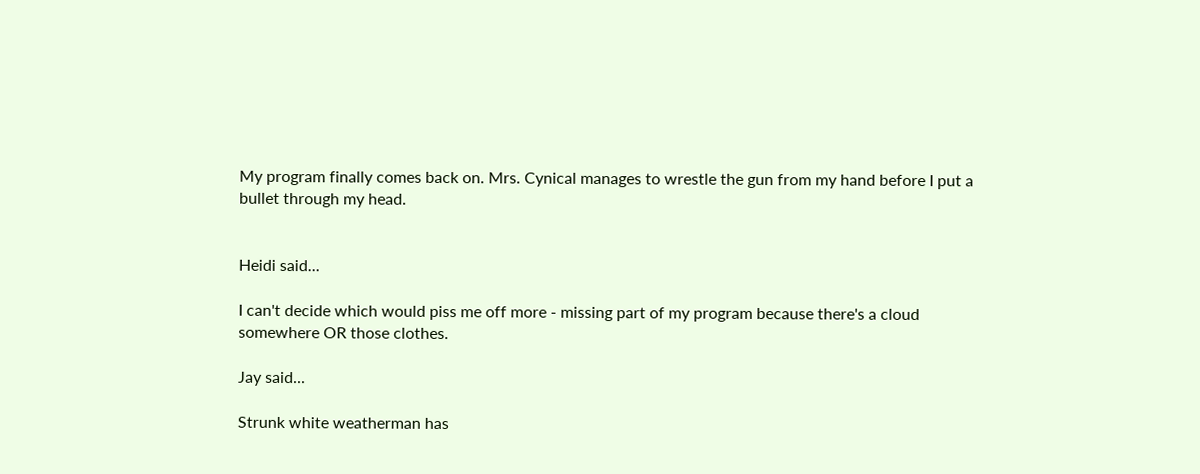My program finally comes back on. Mrs. Cynical manages to wrestle the gun from my hand before I put a bullet through my head.


Heidi said...

I can't decide which would piss me off more - missing part of my program because there's a cloud somewhere OR those clothes.

Jay said...

Strunk white weatherman has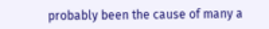probably been the cause of many a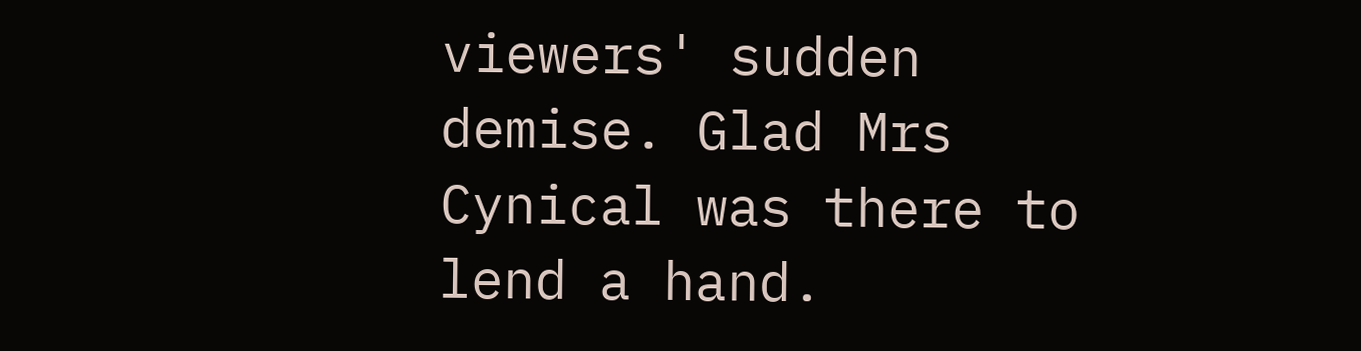viewers' sudden demise. Glad Mrs Cynical was there to lend a hand.